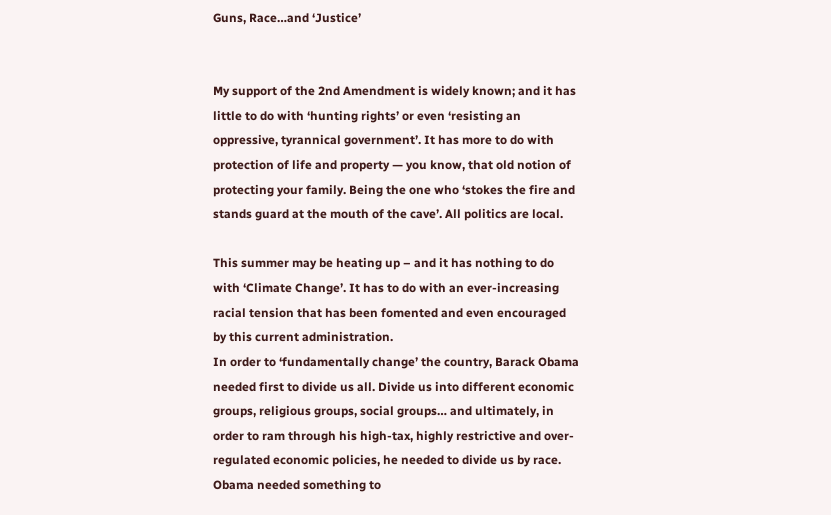Guns, Race…and ‘Justice’


My support of the 2nd Amendment is widely known; and it has little to do with ‘hunting rights’ or even ‘resisting an oppressive, tyrannical government’. It has more to do with protection of life and property — you know, that old notion of protecting your family. Being the one who ‘stokes the fire and stands guard at the mouth of the cave’. All politics are local.

This summer may be heating up – and it has nothing to do with ‘Climate Change’. It has to do with an ever-increasing racial tension that has been fomented and even encouraged by this current administration.
In order to ‘fundamentally change’ the country, Barack Obama needed first to divide us all. Divide us into different economic groups, religious groups, social groups… and ultimately, in order to ram through his high-tax, highly restrictive and over-regulated economic policies, he needed to divide us by race. Obama needed something to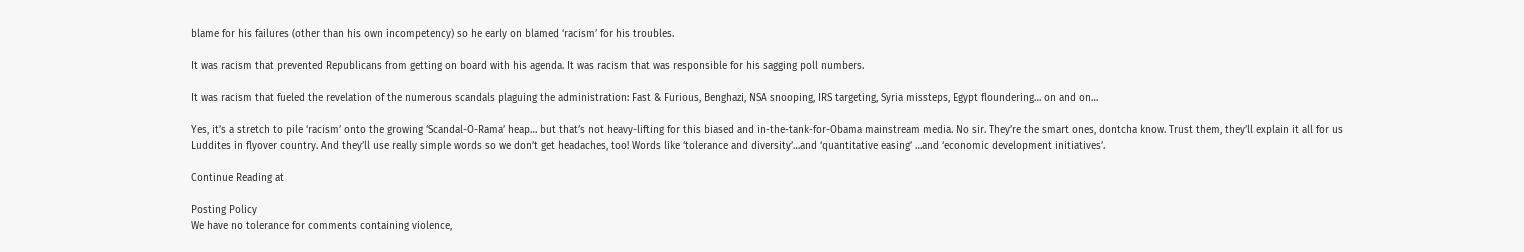blame for his failures (other than his own incompetency) so he early on blamed ‘racism’ for his troubles.

It was racism that prevented Republicans from getting on board with his agenda. It was racism that was responsible for his sagging poll numbers.

It was racism that fueled the revelation of the numerous scandals plaguing the administration: Fast & Furious, Benghazi, NSA snooping, IRS targeting, Syria missteps, Egypt floundering… on and on…

Yes, it’s a stretch to pile ‘racism’ onto the growing ‘Scandal-O-Rama’ heap… but that’s not heavy-lifting for this biased and in-the-tank-for-Obama mainstream media. No sir. They’re the smart ones, dontcha know. Trust them, they’ll explain it all for us Luddites in flyover country. And they’ll use really simple words so we don’t get headaches, too! Words like ‘tolerance and diversity’…and ‘quantitative easing’ …and ‘economic development initiatives’.

Continue Reading at

Posting Policy
We have no tolerance for comments containing violence,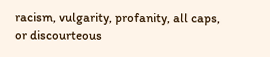racism, vulgarity, profanity, all caps, or discourteous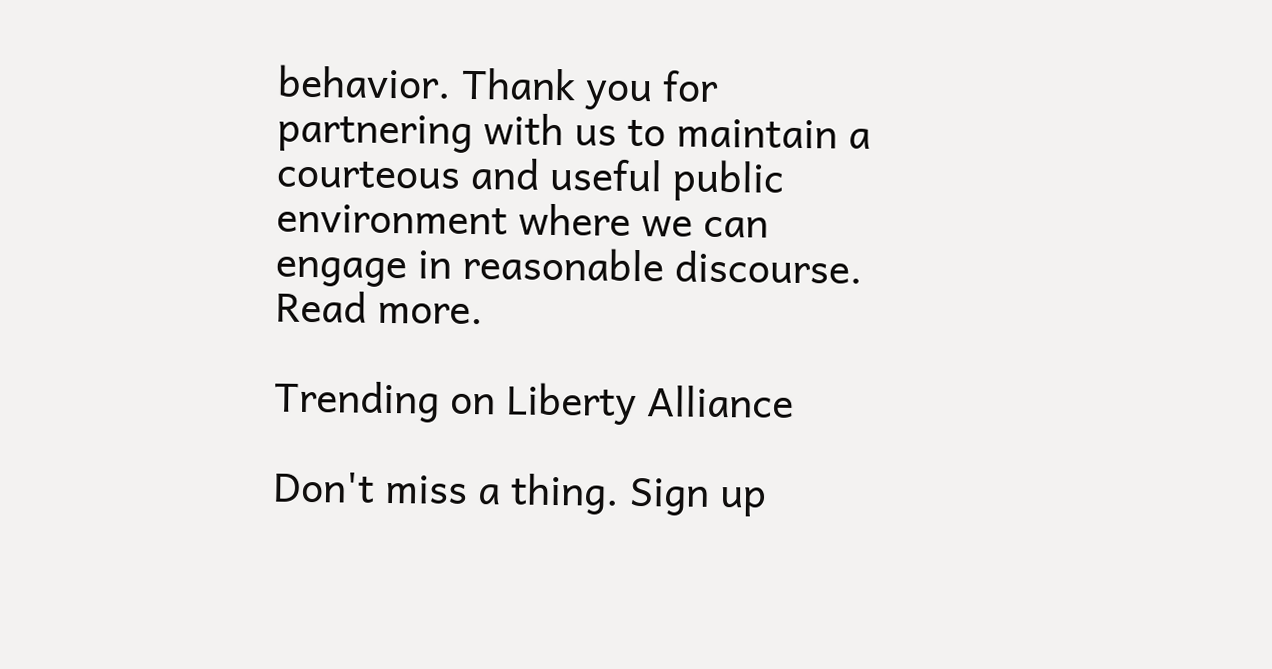behavior. Thank you for partnering with us to maintain a courteous and useful public environment where we can engage in reasonable discourse. Read more.

Trending on Liberty Alliance

Don't miss a thing. Sign up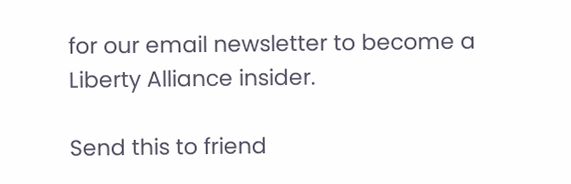for our email newsletter to become a Liberty Alliance insider.

Send this to friend